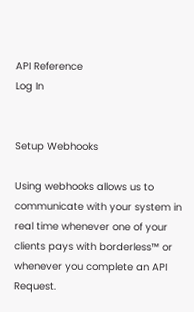API Reference
Log In


Setup Webhooks

Using webhooks allows us to communicate with your system in real time whenever one of your clients pays with borderless™ or whenever you complete an API Request.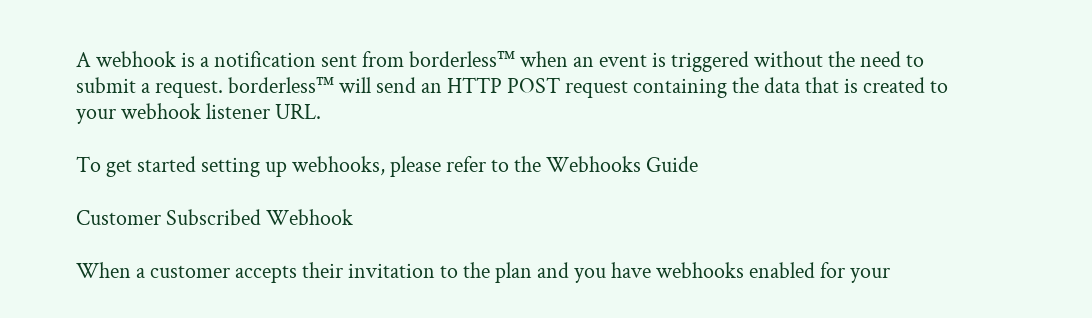A webhook is a notification sent from borderless™ when an event is triggered without the need to submit a request. borderless™ will send an HTTP POST request containing the data that is created to your webhook listener URL.

To get started setting up webhooks, please refer to the Webhooks Guide

Customer Subscribed Webhook

When a customer accepts their invitation to the plan and you have webhooks enabled for your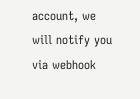account, we will notify you via webhook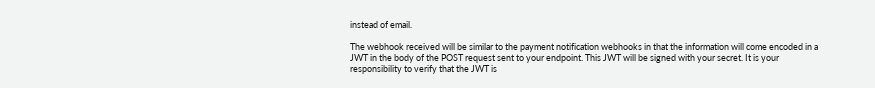instead of email.

The webhook received will be similar to the payment notification webhooks in that the information will come encoded in a JWT in the body of the POST request sent to your endpoint. This JWT will be signed with your secret. It is your responsibility to verify that the JWT is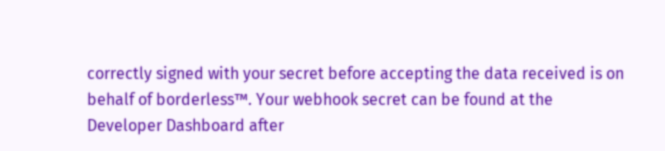correctly signed with your secret before accepting the data received is on behalf of borderless™. Your webhook secret can be found at the Developer Dashboard after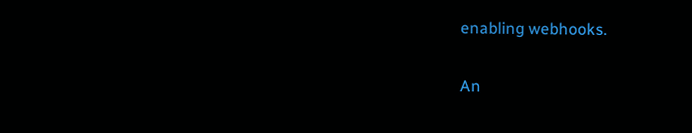enabling webhooks.

An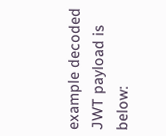example decoded JWT payload is below: